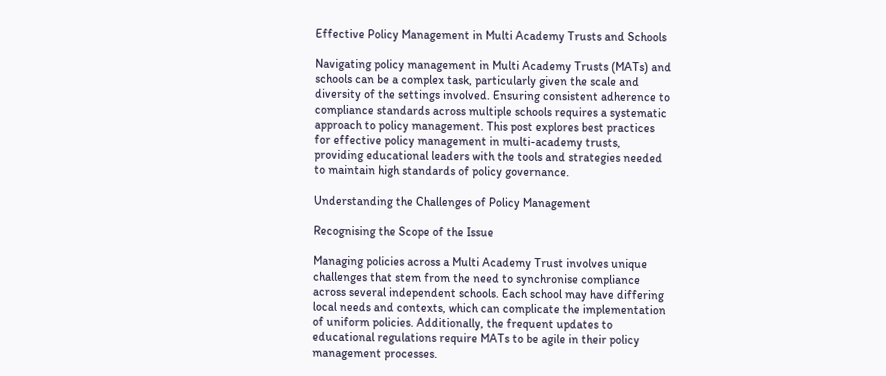Effective Policy Management in Multi Academy Trusts and Schools

Navigating policy management in Multi Academy Trusts (MATs) and schools can be a complex task, particularly given the scale and diversity of the settings involved. Ensuring consistent adherence to compliance standards across multiple schools requires a systematic approach to policy management. This post explores best practices for effective policy management in multi-academy trusts, providing educational leaders with the tools and strategies needed to maintain high standards of policy governance.

Understanding the Challenges of Policy Management

Recognising the Scope of the Issue

Managing policies across a Multi Academy Trust involves unique challenges that stem from the need to synchronise compliance across several independent schools. Each school may have differing local needs and contexts, which can complicate the implementation of uniform policies. Additionally, the frequent updates to educational regulations require MATs to be agile in their policy management processes.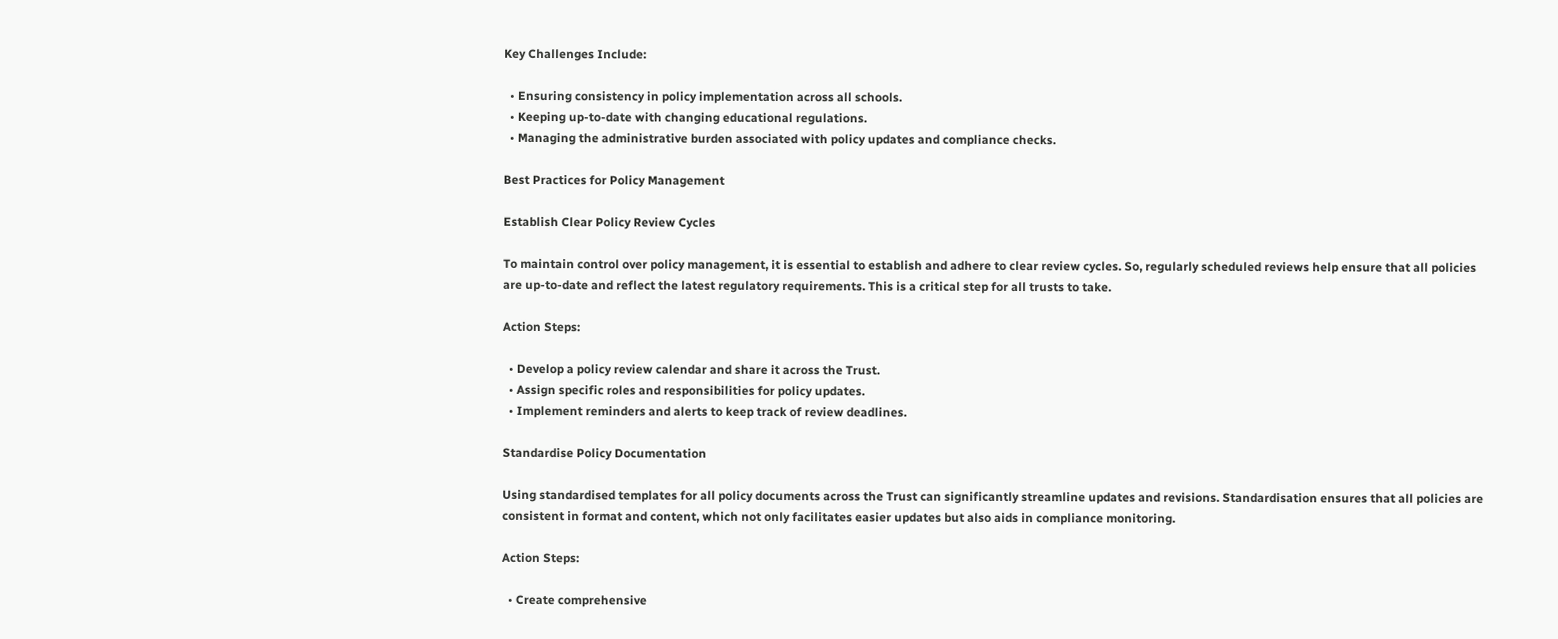Key Challenges Include:

  • Ensuring consistency in policy implementation across all schools.
  • Keeping up-to-date with changing educational regulations.
  • Managing the administrative burden associated with policy updates and compliance checks.

Best Practices for Policy Management

Establish Clear Policy Review Cycles

To maintain control over policy management, it is essential to establish and adhere to clear review cycles. So, regularly scheduled reviews help ensure that all policies are up-to-date and reflect the latest regulatory requirements. This is a critical step for all trusts to take.

Action Steps:

  • Develop a policy review calendar and share it across the Trust.
  • Assign specific roles and responsibilities for policy updates.
  • Implement reminders and alerts to keep track of review deadlines.

Standardise Policy Documentation

Using standardised templates for all policy documents across the Trust can significantly streamline updates and revisions. Standardisation ensures that all policies are consistent in format and content, which not only facilitates easier updates but also aids in compliance monitoring.

Action Steps:

  • Create comprehensive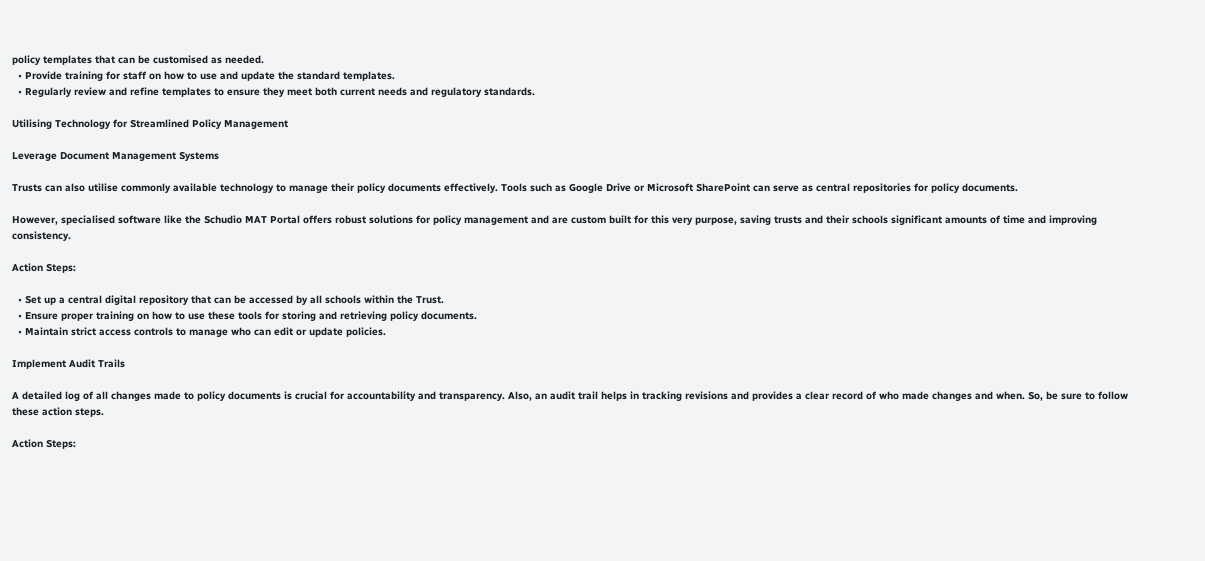policy templates that can be customised as needed.
  • Provide training for staff on how to use and update the standard templates.
  • Regularly review and refine templates to ensure they meet both current needs and regulatory standards.

Utilising Technology for Streamlined Policy Management

Leverage Document Management Systems

Trusts can also utilise commonly available technology to manage their policy documents effectively. Tools such as Google Drive or Microsoft SharePoint can serve as central repositories for policy documents.

However, specialised software like the Schudio MAT Portal offers robust solutions for policy management and are custom built for this very purpose, saving trusts and their schools significant amounts of time and improving consistency.

Action Steps:

  • Set up a central digital repository that can be accessed by all schools within the Trust.
  • Ensure proper training on how to use these tools for storing and retrieving policy documents.
  • Maintain strict access controls to manage who can edit or update policies.

Implement Audit Trails

A detailed log of all changes made to policy documents is crucial for accountability and transparency. Also, an audit trail helps in tracking revisions and provides a clear record of who made changes and when. So, be sure to follow these action steps.

Action Steps: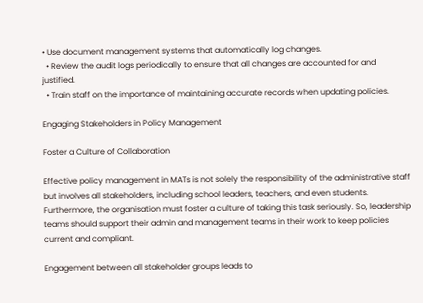• Use document management systems that automatically log changes.
  • Review the audit logs periodically to ensure that all changes are accounted for and justified.
  • Train staff on the importance of maintaining accurate records when updating policies.

Engaging Stakeholders in Policy Management

Foster a Culture of Collaboration

Effective policy management in MATs is not solely the responsibility of the administrative staff but involves all stakeholders, including school leaders, teachers, and even students. Furthermore, the organisation must foster a culture of taking this task seriously. So, leadership teams should support their admin and management teams in their work to keep policies current and compliant.

Engagement between all stakeholder groups leads to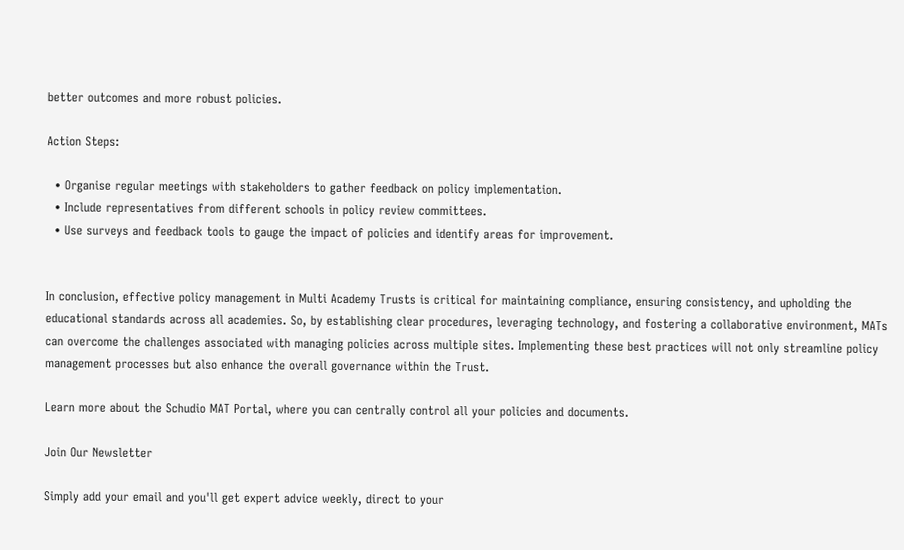better outcomes and more robust policies.

Action Steps:

  • Organise regular meetings with stakeholders to gather feedback on policy implementation.
  • Include representatives from different schools in policy review committees.
  • Use surveys and feedback tools to gauge the impact of policies and identify areas for improvement.


In conclusion, effective policy management in Multi Academy Trusts is critical for maintaining compliance, ensuring consistency, and upholding the educational standards across all academies. So, by establishing clear procedures, leveraging technology, and fostering a collaborative environment, MATs can overcome the challenges associated with managing policies across multiple sites. Implementing these best practices will not only streamline policy management processes but also enhance the overall governance within the Trust.

Learn more about the Schudio MAT Portal, where you can centrally control all your policies and documents.

Join Our Newsletter

Simply add your email and you'll get expert advice weekly, direct to your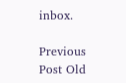inbox.

Previous Post Old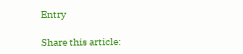Entry

Share this article: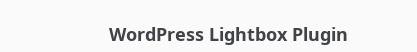WordPress Lightbox Plugin